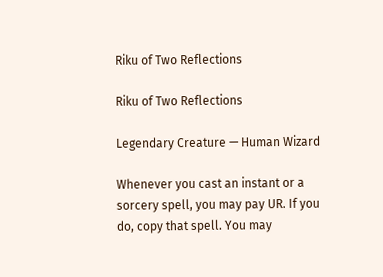Riku of Two Reflections

Riku of Two Reflections

Legendary Creature — Human Wizard

Whenever you cast an instant or a sorcery spell, you may pay UR. If you do, copy that spell. You may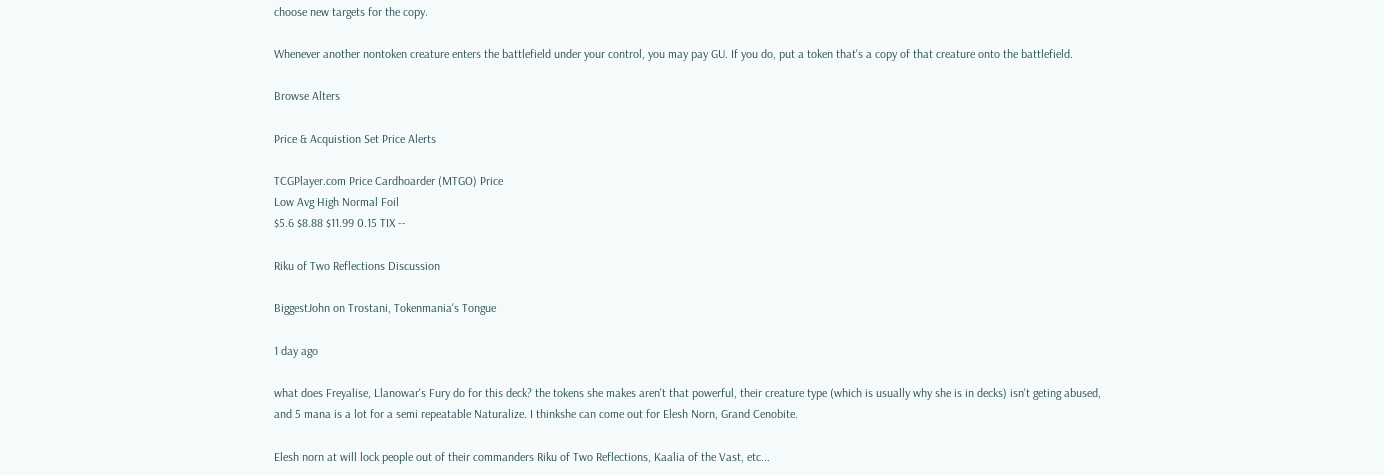choose new targets for the copy.

Whenever another nontoken creature enters the battlefield under your control, you may pay GU. If you do, put a token that's a copy of that creature onto the battlefield.

Browse Alters

Price & Acquistion Set Price Alerts

TCGPlayer.com Price Cardhoarder (MTGO) Price
Low Avg High Normal Foil
$5.6 $8.88 $11.99 0.15 TIX --

Riku of Two Reflections Discussion

BiggestJohn on Trostani, Tokenmania's Tongue

1 day ago

what does Freyalise, Llanowar's Fury do for this deck? the tokens she makes aren't that powerful, their creature type (which is usually why she is in decks) isn't geting abused, and 5 mana is a lot for a semi repeatable Naturalize. I thinkshe can come out for Elesh Norn, Grand Cenobite.

Elesh norn at will lock people out of their commanders Riku of Two Reflections, Kaalia of the Vast, etc...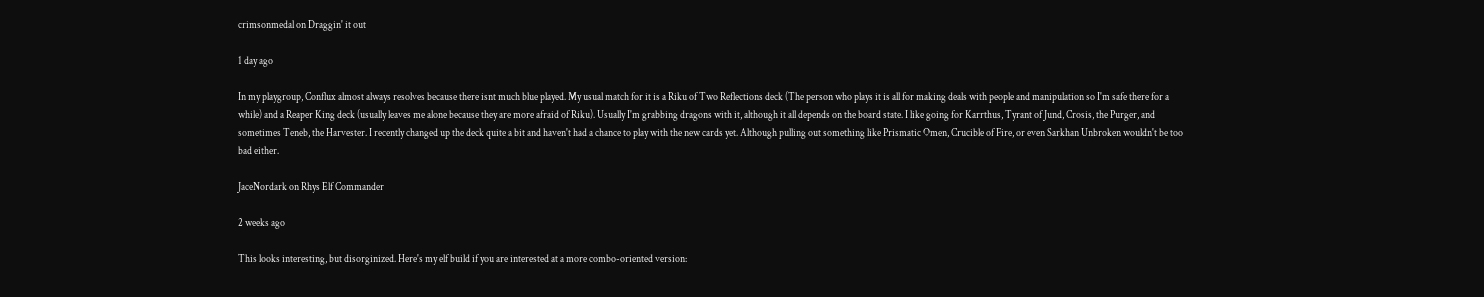crimsonmedal on Draggin' it out

1 day ago

In my playgroup, Conflux almost always resolves because there isnt much blue played. My usual match for it is a Riku of Two Reflections deck (The person who plays it is all for making deals with people and manipulation so I'm safe there for a while) and a Reaper King deck (usually leaves me alone because they are more afraid of Riku). Usually I'm grabbing dragons with it, although it all depends on the board state. I like going for Karrthus, Tyrant of Jund, Crosis, the Purger, and sometimes Teneb, the Harvester. I recently changed up the deck quite a bit and haven't had a chance to play with the new cards yet. Although pulling out something like Prismatic Omen, Crucible of Fire, or even Sarkhan Unbroken wouldn't be too bad either.

JaceNordark on Rhys Elf Commander

2 weeks ago

This looks interesting, but disorginized. Here's my elf build if you are interested at a more combo-oriented version: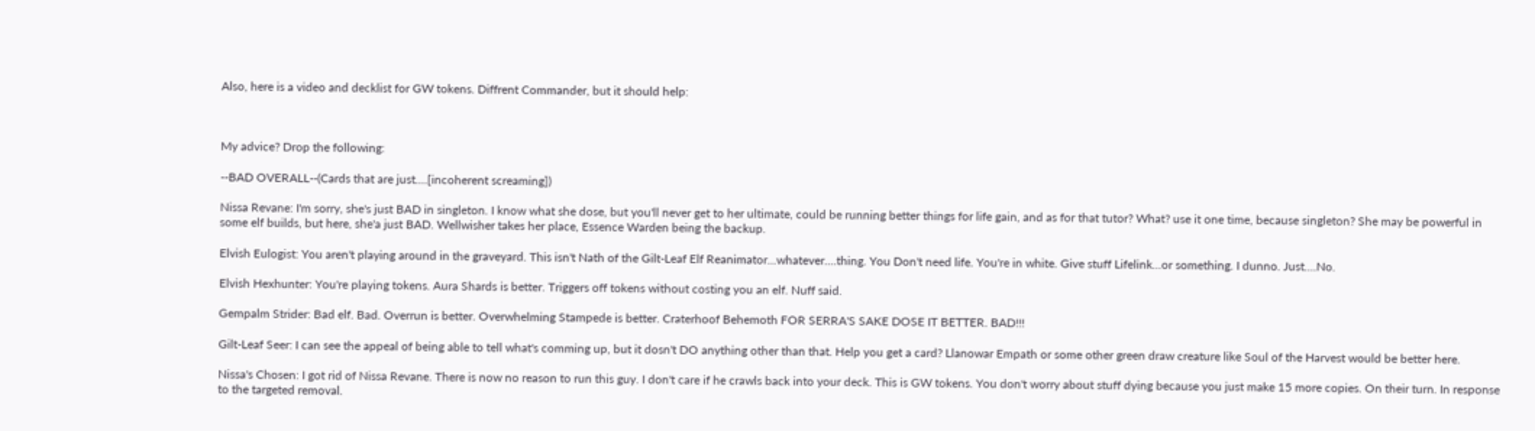Also, here is a video and decklist for GW tokens. Diffrent Commander, but it should help:



My advice? Drop the following:

--BAD OVERALL--(Cards that are just....[incoherent screaming])

Nissa Revane: I'm sorry, she's just BAD in singleton. I know what she dose, but you'll never get to her ultimate, could be running better things for life gain, and as for that tutor? What? use it one time, because singleton? She may be powerful in some elf builds, but here, she'a just BAD. Wellwisher takes her place, Essence Warden being the backup.

Elvish Eulogist: You aren't playing around in the graveyard. This isn't Nath of the Gilt-Leaf Elf Reanimator...whatever....thing. You Don't need life. You're in white. Give stuff Lifelink...or something. I dunno. Just....No.

Elvish Hexhunter: You're playing tokens. Aura Shards is better. Triggers off tokens without costing you an elf. Nuff said.

Gempalm Strider: Bad elf. Bad. Overrun is better. Overwhelming Stampede is better. Craterhoof Behemoth FOR SERRA'S SAKE DOSE IT BETTER. BAD!!!

Gilt-Leaf Seer: I can see the appeal of being able to tell what's comming up, but it dosn't DO anything other than that. Help you get a card? Llanowar Empath or some other green draw creature like Soul of the Harvest would be better here.

Nissa's Chosen: I got rid of Nissa Revane. There is now no reason to run this guy. I don't care if he crawls back into your deck. This is GW tokens. You don't worry about stuff dying because you just make 15 more copies. On their turn. In response to the targeted removal.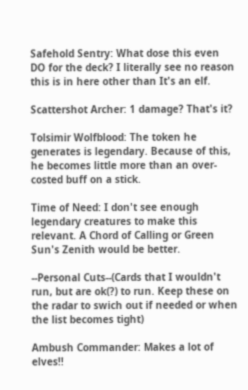Safehold Sentry: What dose this even DO for the deck? I literally see no reason this is in here other than It's an elf.

Scattershot Archer: 1 damage? That's it?

Tolsimir Wolfblood: The token he generates is legendary. Because of this, he becomes little more than an over-costed buff on a stick.

Time of Need: I don't see enough legendary creatures to make this relevant. A Chord of Calling or Green Sun's Zenith would be better.

--Personal Cuts--(Cards that I wouldn't run, but are ok(?) to run. Keep these on the radar to swich out if needed or when the list becomes tight)

Ambush Commander: Makes a lot of elves!!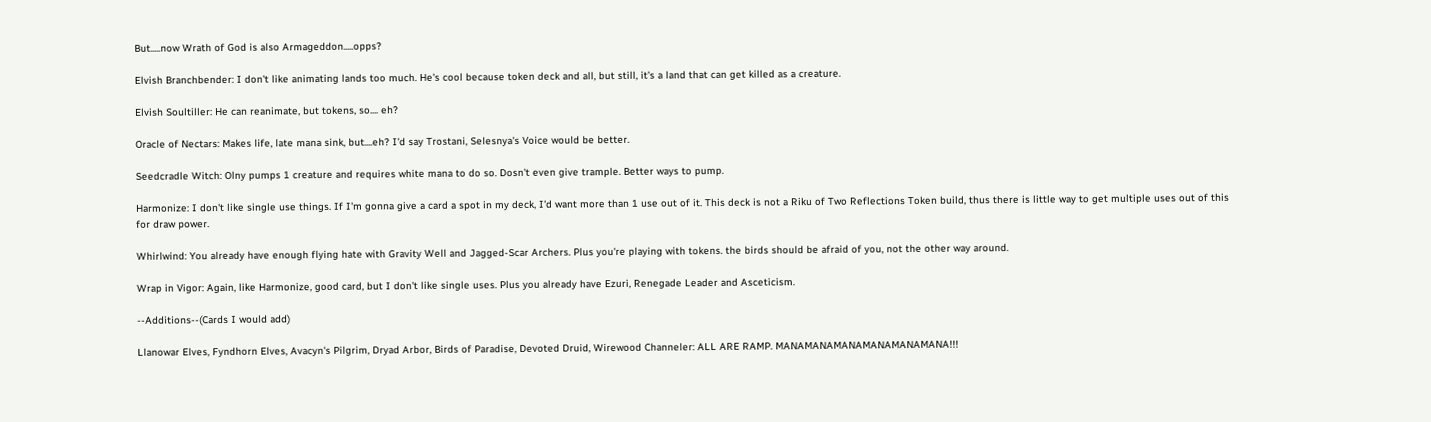But.....now Wrath of God is also Armageddon.....opps?

Elvish Branchbender: I don't like animating lands too much. He's cool because token deck and all, but still, it's a land that can get killed as a creature.

Elvish Soultiller: He can reanimate, but tokens, so.... eh?

Oracle of Nectars: Makes life, late mana sink, but....eh? I'd say Trostani, Selesnya's Voice would be better.

Seedcradle Witch: Olny pumps 1 creature and requires white mana to do so. Dosn't even give trample. Better ways to pump.

Harmonize: I don't like single use things. If I'm gonna give a card a spot in my deck, I'd want more than 1 use out of it. This deck is not a Riku of Two Reflections Token build, thus there is little way to get multiple uses out of this for draw power.

Whirlwind: You already have enough flying hate with Gravity Well and Jagged-Scar Archers. Plus you're playing with tokens. the birds should be afraid of you, not the other way around.

Wrap in Vigor: Again, like Harmonize, good card, but I don't like single uses. Plus you already have Ezuri, Renegade Leader and Asceticism.

--Additions--(Cards I would add)

Llanowar Elves, Fyndhorn Elves, Avacyn's Pilgrim, Dryad Arbor, Birds of Paradise, Devoted Druid, Wirewood Channeler: ALL ARE RAMP. MANAMANAMANAMANAMANAMANA!!!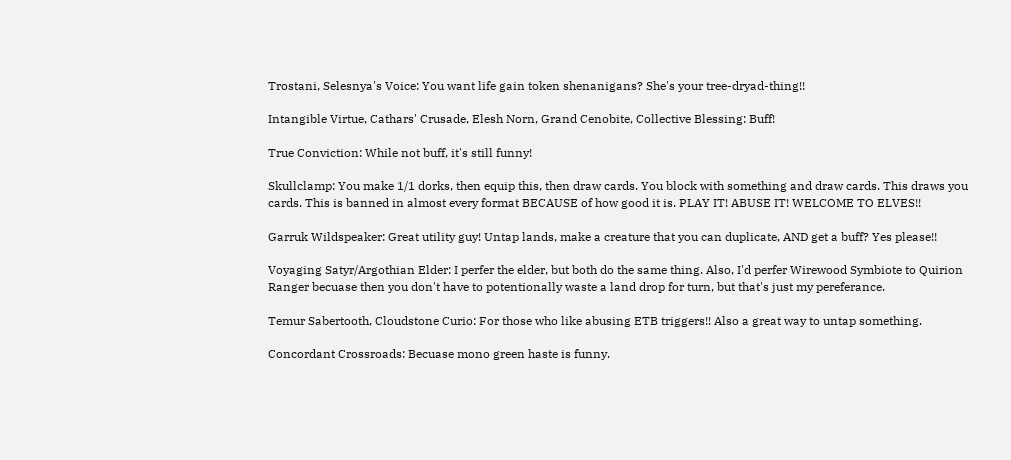Trostani, Selesnya's Voice: You want life gain token shenanigans? She's your tree-dryad-thing!!

Intangible Virtue, Cathars' Crusade, Elesh Norn, Grand Cenobite, Collective Blessing: Buff!

True Conviction: While not buff, it's still funny!

Skullclamp: You make 1/1 dorks, then equip this, then draw cards. You block with something and draw cards. This draws you cards. This is banned in almost every format BECAUSE of how good it is. PLAY IT! ABUSE IT! WELCOME TO ELVES!!

Garruk Wildspeaker: Great utility guy! Untap lands, make a creature that you can duplicate, AND get a buff? Yes please!!

Voyaging Satyr/Argothian Elder: I perfer the elder, but both do the same thing. Also, I'd perfer Wirewood Symbiote to Quirion Ranger becuase then you don't have to potentionally waste a land drop for turn, but that's just my pereferance.

Temur Sabertooth, Cloudstone Curio: For those who like abusing ETB triggers!! Also a great way to untap something.

Concordant Crossroads: Becuase mono green haste is funny.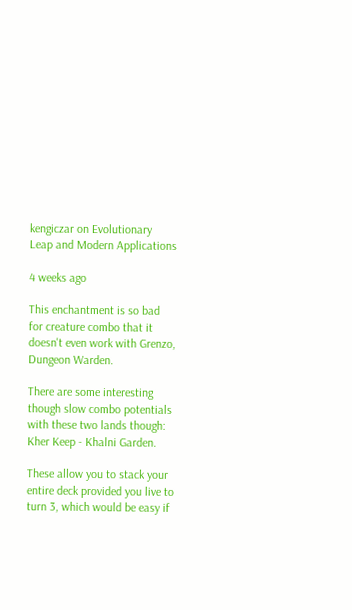kengiczar on Evolutionary Leap and Modern Applications

4 weeks ago

This enchantment is so bad for creature combo that it doesn't even work with Grenzo, Dungeon Warden.

There are some interesting though slow combo potentials with these two lands though: Kher Keep - Khalni Garden.

These allow you to stack your entire deck provided you live to turn 3, which would be easy if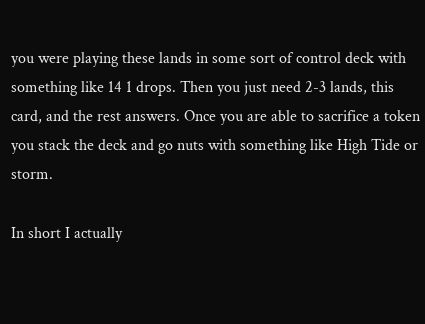you were playing these lands in some sort of control deck with something like 14 1 drops. Then you just need 2-3 lands, this card, and the rest answers. Once you are able to sacrifice a token you stack the deck and go nuts with something like High Tide or storm.

In short I actually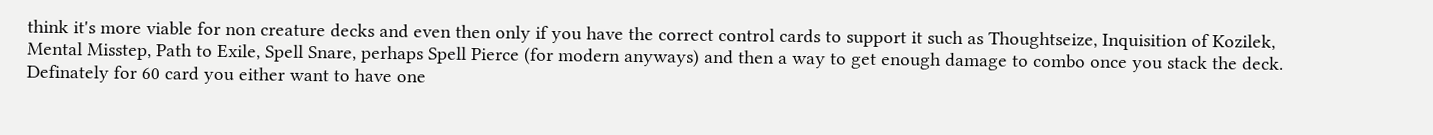think it's more viable for non creature decks and even then only if you have the correct control cards to support it such as Thoughtseize, Inquisition of Kozilek, Mental Misstep, Path to Exile, Spell Snare, perhaps Spell Pierce (for modern anyways) and then a way to get enough damage to combo once you stack the deck. Definately for 60 card you either want to have one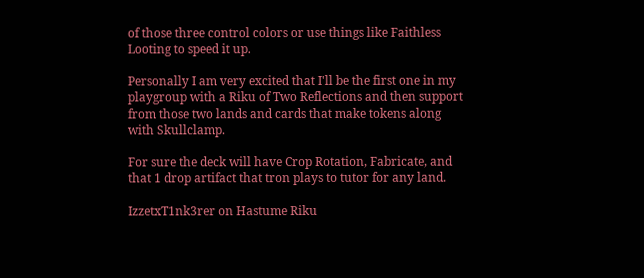of those three control colors or use things like Faithless Looting to speed it up.

Personally I am very excited that I'll be the first one in my playgroup with a Riku of Two Reflections and then support from those two lands and cards that make tokens along with Skullclamp.

For sure the deck will have Crop Rotation, Fabricate, and that 1 drop artifact that tron plays to tutor for any land.

IzzetxT1nk3rer on Hastume Riku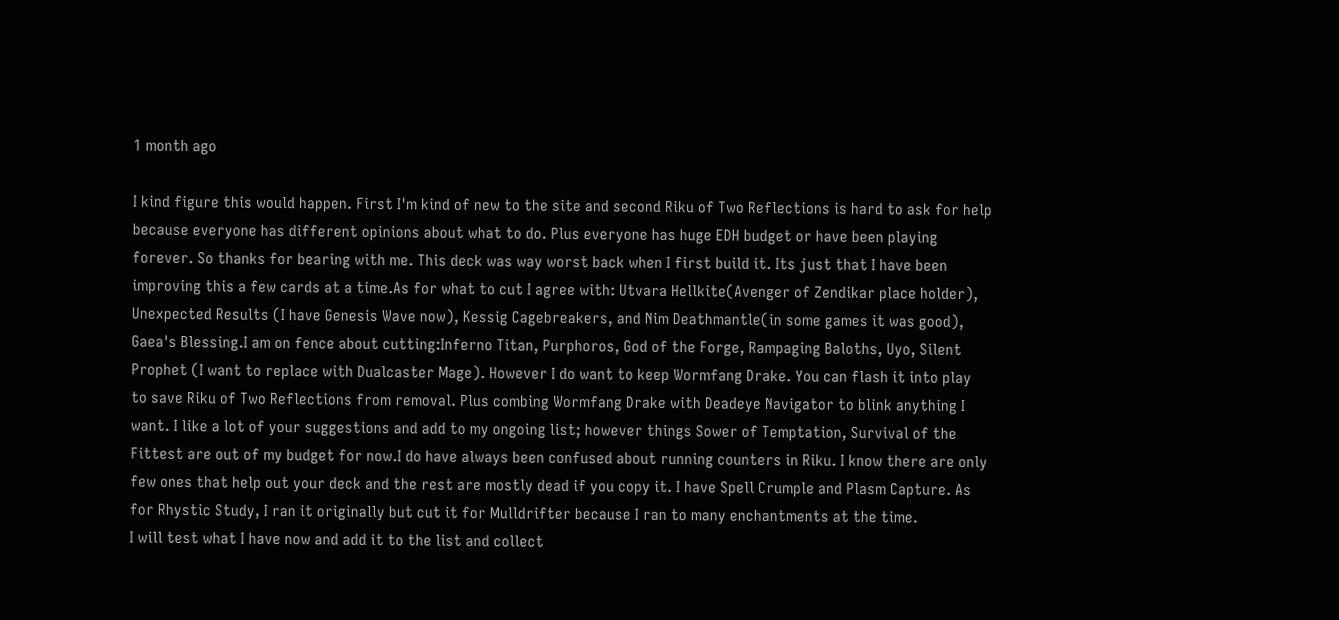1 month ago

I kind figure this would happen. First I'm kind of new to the site and second Riku of Two Reflections is hard to ask for help because everyone has different opinions about what to do. Plus everyone has huge EDH budget or have been playing forever. So thanks for bearing with me. This deck was way worst back when I first build it. Its just that I have been improving this a few cards at a time.As for what to cut I agree with: Utvara Hellkite(Avenger of Zendikar place holder), Unexpected Results (I have Genesis Wave now), Kessig Cagebreakers, and Nim Deathmantle(in some games it was good), Gaea's Blessing.I am on fence about cutting:Inferno Titan, Purphoros, God of the Forge, Rampaging Baloths, Uyo, Silent Prophet (I want to replace with Dualcaster Mage). However I do want to keep Wormfang Drake. You can flash it into play to save Riku of Two Reflections from removal. Plus combing Wormfang Drake with Deadeye Navigator to blink anything I want. I like a lot of your suggestions and add to my ongoing list; however things Sower of Temptation, Survival of the Fittest are out of my budget for now.I do have always been confused about running counters in Riku. I know there are only few ones that help out your deck and the rest are mostly dead if you copy it. I have Spell Crumple and Plasm Capture. As for Rhystic Study, I ran it originally but cut it for Mulldrifter because I ran to many enchantments at the time.
I will test what I have now and add it to the list and collect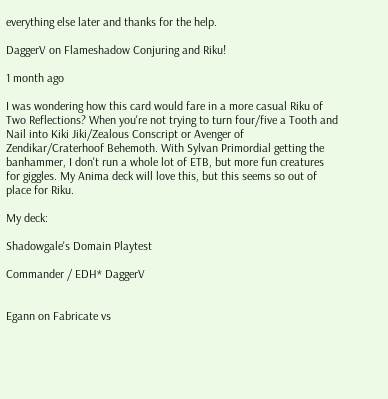everything else later and thanks for the help.

DaggerV on Flameshadow Conjuring and Riku!

1 month ago

I was wondering how this card would fare in a more casual Riku of Two Reflections? When you're not trying to turn four/five a Tooth and Nail into Kiki Jiki/Zealous Conscript or Avenger of Zendikar/Craterhoof Behemoth. With Sylvan Primordial getting the banhammer, I don't run a whole lot of ETB, but more fun creatures for giggles. My Anima deck will love this, but this seems so out of place for Riku.

My deck:

Shadowgale's Domain Playtest

Commander / EDH* DaggerV


Egann on Fabricate vs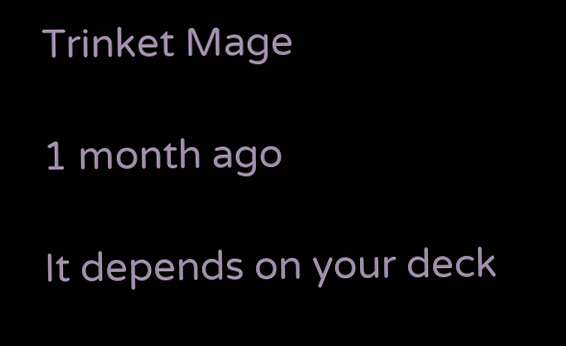Trinket Mage

1 month ago

It depends on your deck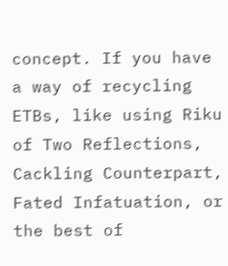concept. If you have a way of recycling ETBs, like using Riku of Two Reflections, Cackling Counterpart, Fated Infatuation, or the best of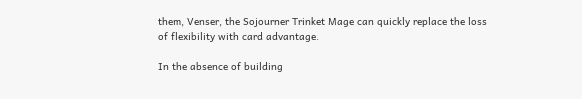them, Venser, the Sojourner Trinket Mage can quickly replace the loss of flexibility with card advantage.

In the absence of building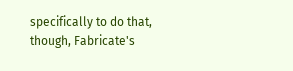specifically to do that, though, Fabricate's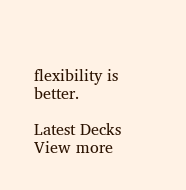flexibility is better.

Latest Decks View more